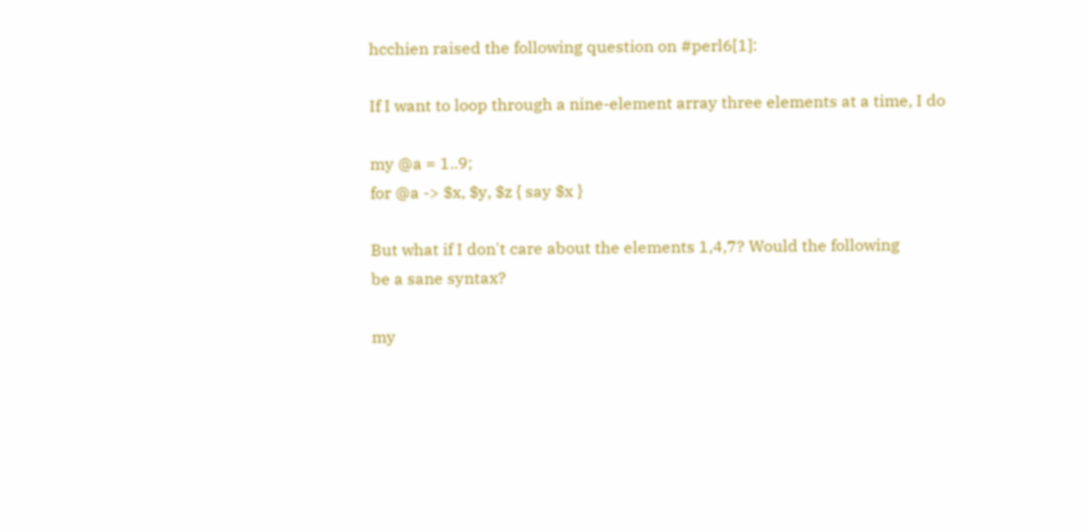hcchien raised the following question on #perl6[1]:

If I want to loop through a nine-element array three elements at a time, I do

my @a = 1..9;
for @a -> $x, $y, $z { say $x }

But what if I don't care about the elements 1,4,7? Would the following
be a sane syntax?

my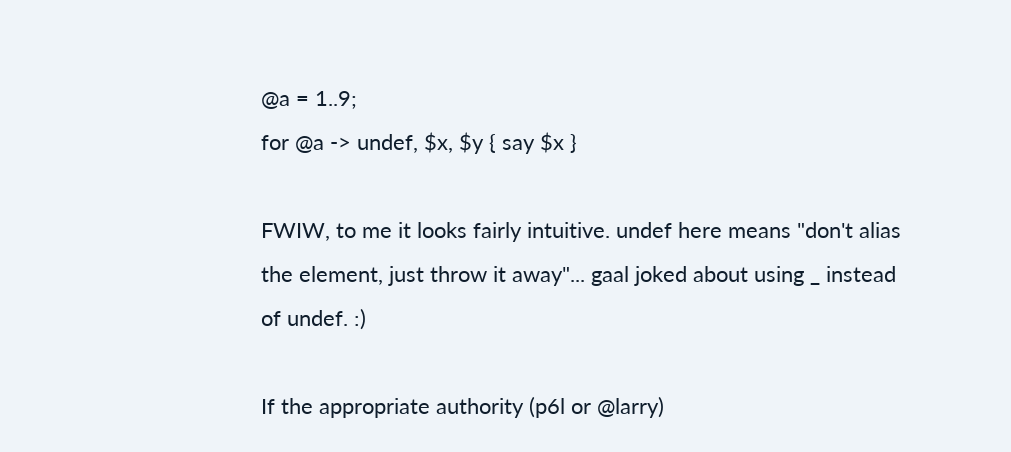@a = 1..9;
for @a -> undef, $x, $y { say $x }

FWIW, to me it looks fairly intuitive. undef here means "don't alias
the element, just throw it away"... gaal joked about using _ instead
of undef. :)

If the appropriate authority (p6l or @larry)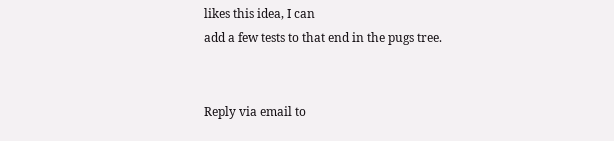likes this idea, I can
add a few tests to that end in the pugs tree.


Reply via email to